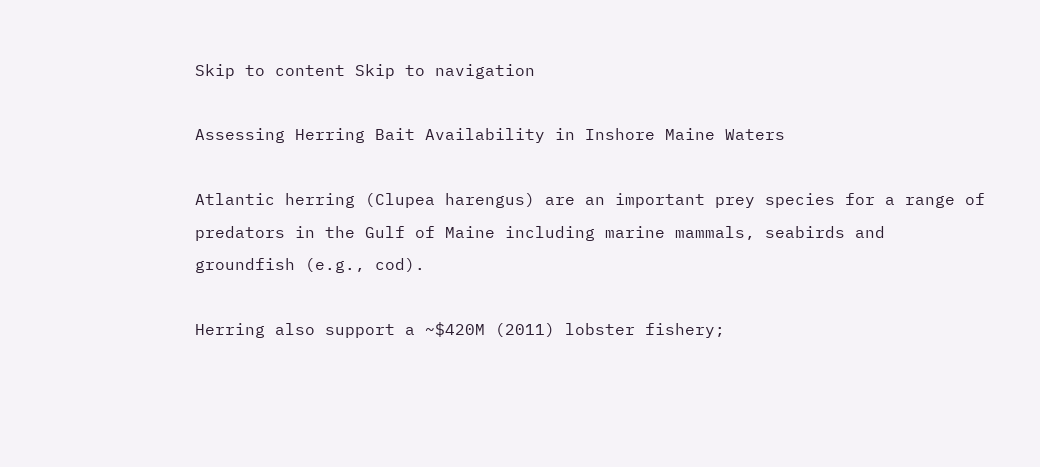Skip to content Skip to navigation

Assessing Herring Bait Availability in Inshore Maine Waters

Atlantic herring (Clupea harengus) are an important prey species for a range of predators in the Gulf of Maine including marine mammals, seabirds and groundfish (e.g., cod).

Herring also support a ~$420M (2011) lobster fishery;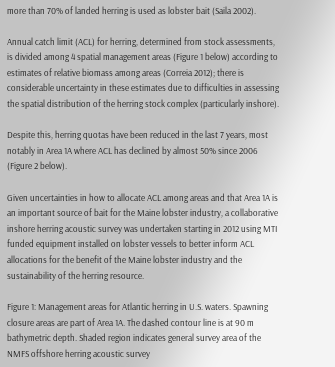more than 70% of landed herring is used as lobster bait (Saila 2002).

Annual catch limit (ACL) for herring, determined from stock assessments, is divided among 4 spatial management areas (Figure 1 below) according to estimates of relative biomass among areas (Correia 2012); there is considerable uncertainty in these estimates due to difficulties in assessing the spatial distribution of the herring stock complex (particularly inshore).

Despite this, herring quotas have been reduced in the last 7 years, most notably in Area 1A where ACL has declined by almost 50% since 2006 (Figure 2 below).

Given uncertainties in how to allocate ACL among areas and that Area 1A is an important source of bait for the Maine lobster industry, a collaborative inshore herring acoustic survey was undertaken starting in 2012 using MTI funded equipment installed on lobster vessels to better inform ACL allocations for the benefit of the Maine lobster industry and the sustainability of the herring resource.

Figure 1: Management areas for Atlantic herring in U.S. waters. Spawning closure areas are part of Area 1A. The dashed contour line is at 90 m bathymetric depth. Shaded region indicates general survey area of the NMFS offshore herring acoustic survey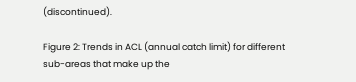(discontinued).

Figure 2: Trends in ACL (annual catch limit) for different sub-areas that make up the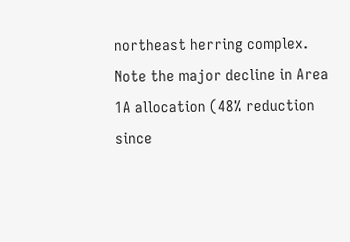northeast herring complex. Note the major decline in Area 1A allocation (48% reduction since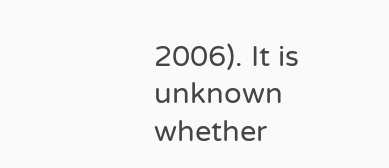2006). It is unknown whether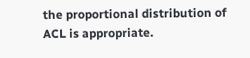the proportional distribution of ACL is appropriate.